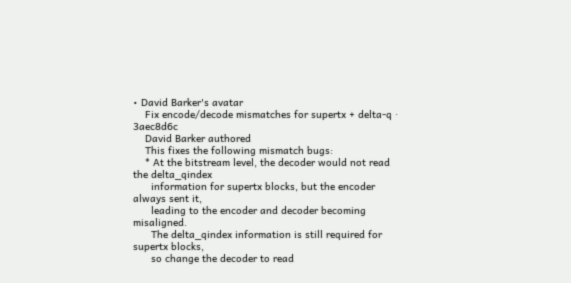• David Barker's avatar
    Fix encode/decode mismatches for supertx + delta-q · 3aec8d6c
    David Barker authored
    This fixes the following mismatch bugs:
    * At the bitstream level, the decoder would not read the delta_qindex
      information for supertx blocks, but the encoder always sent it,
      leading to the encoder and decoder becoming misaligned.
      The delta_qindex information is still required for supertx blocks,
      so change the decoder to read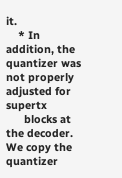it.
    * In addition, the quantizer was not properly adjusted for supertx
      blocks at the decoder. We copy the quantizer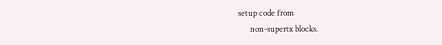setup code from
      non-supertx blocks.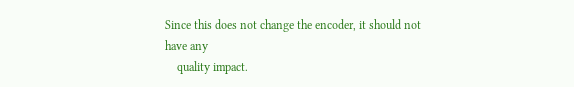Since this does not change the encoder, it should not have any
    quality impact.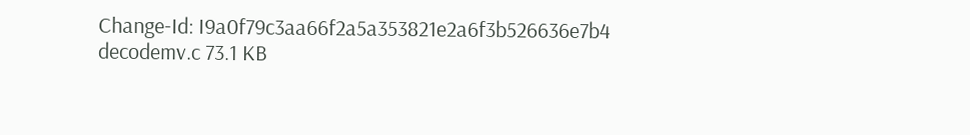Change-Id: I9a0f79c3aa66f2a5a353821e2a6f3b526636e7b4
decodemv.c 73.1 KB